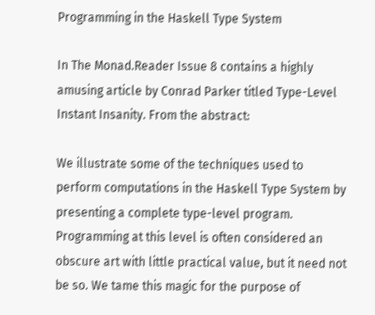Programming in the Haskell Type System

In The Monad.Reader Issue 8 contains a highly amusing article by Conrad Parker titled Type-Level Instant Insanity. From the abstract:

We illustrate some of the techniques used to perform computations in the Haskell Type System by presenting a complete type-level program. Programming at this level is often considered an obscure art with little practical value, but it need not
be so. We tame this magic for the purpose of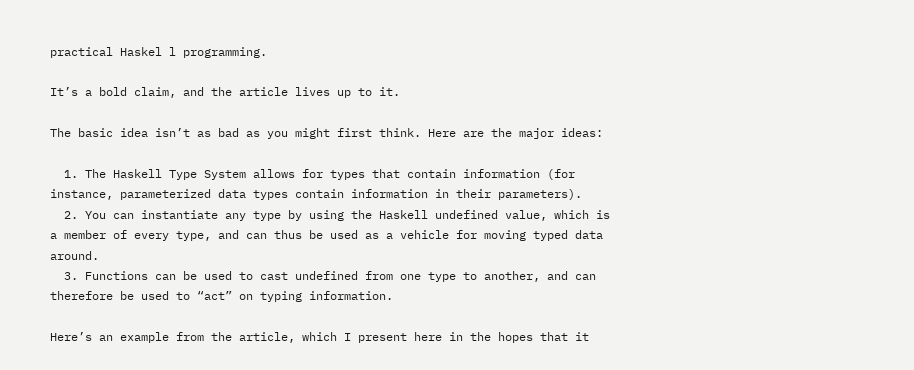practical Haskel l programming.

It’s a bold claim, and the article lives up to it.

The basic idea isn’t as bad as you might first think. Here are the major ideas:

  1. The Haskell Type System allows for types that contain information (for instance, parameterized data types contain information in their parameters).
  2. You can instantiate any type by using the Haskell undefined value, which is a member of every type, and can thus be used as a vehicle for moving typed data around.
  3. Functions can be used to cast undefined from one type to another, and can therefore be used to “act” on typing information.

Here’s an example from the article, which I present here in the hopes that it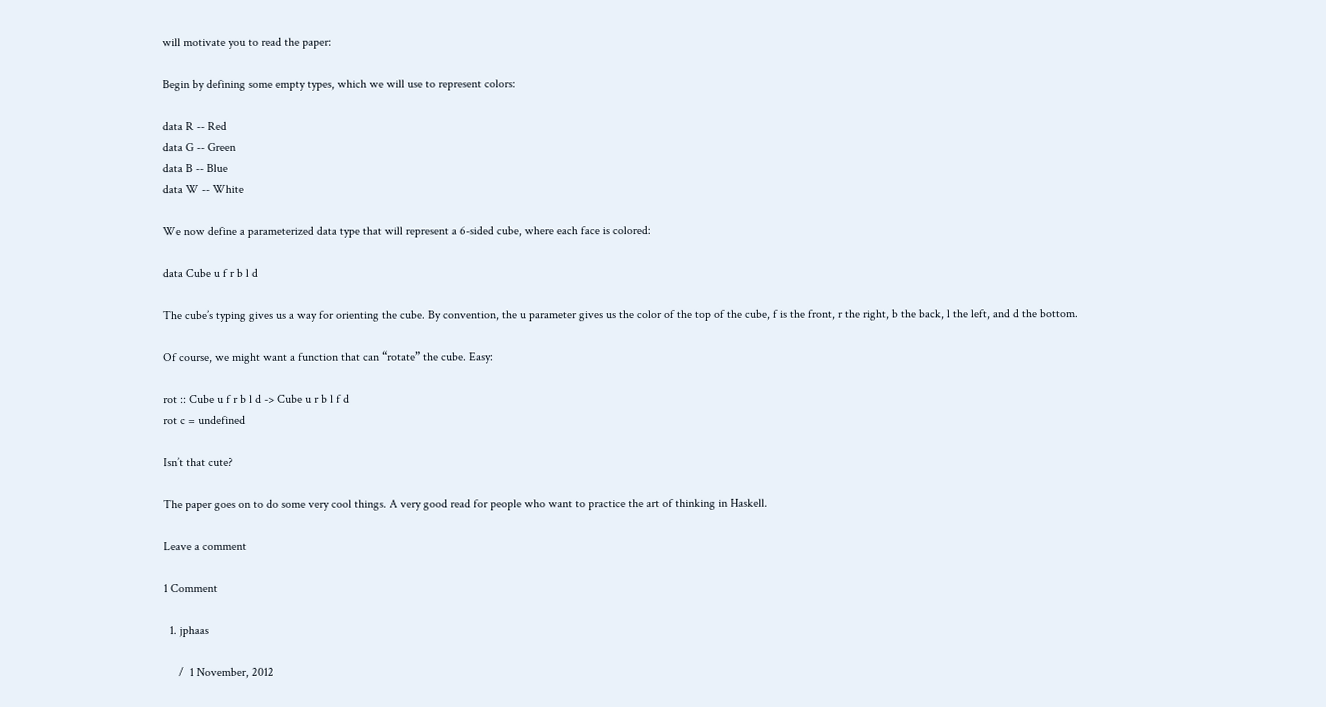will motivate you to read the paper:

Begin by defining some empty types, which we will use to represent colors:

data R -- Red
data G -- Green
data B -- Blue
data W -- White

We now define a parameterized data type that will represent a 6-sided cube, where each face is colored:

data Cube u f r b l d

The cube’s typing gives us a way for orienting the cube. By convention, the u parameter gives us the color of the top of the cube, f is the front, r the right, b the back, l the left, and d the bottom.

Of course, we might want a function that can “rotate” the cube. Easy:

rot :: Cube u f r b l d -> Cube u r b l f d
rot c = undefined

Isn’t that cute?

The paper goes on to do some very cool things. A very good read for people who want to practice the art of thinking in Haskell.

Leave a comment

1 Comment

  1. jphaas

     /  1 November, 2012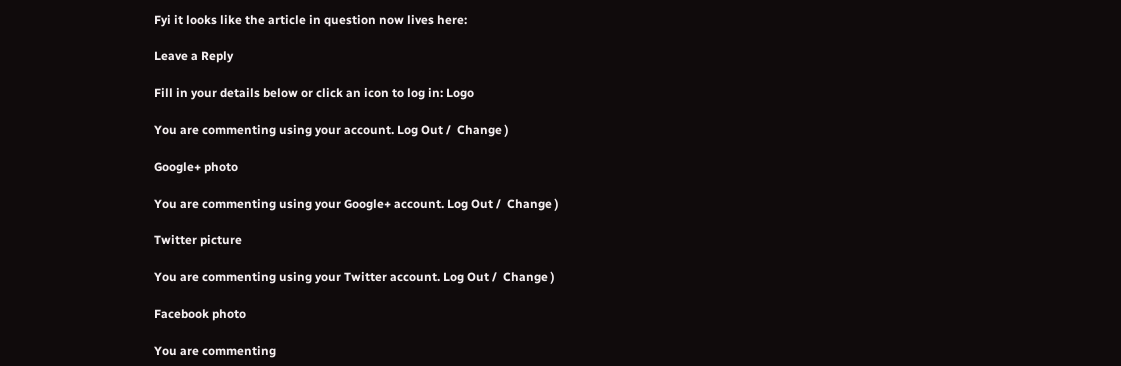Fyi it looks like the article in question now lives here:

Leave a Reply

Fill in your details below or click an icon to log in: Logo

You are commenting using your account. Log Out /  Change )

Google+ photo

You are commenting using your Google+ account. Log Out /  Change )

Twitter picture

You are commenting using your Twitter account. Log Out /  Change )

Facebook photo

You are commenting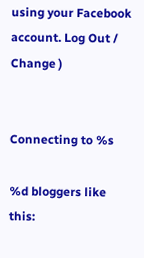using your Facebook account. Log Out /  Change )


Connecting to %s

%d bloggers like this: